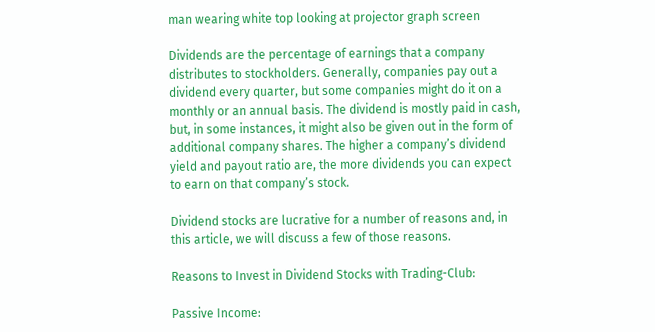man wearing white top looking at projector graph screen

Dividends are the percentage of earnings that a company distributes to stockholders. Generally, companies pay out a dividend every quarter, but some companies might do it on a monthly or an annual basis. The dividend is mostly paid in cash, but, in some instances, it might also be given out in the form of additional company shares. The higher a company’s dividend yield and payout ratio are, the more dividends you can expect to earn on that company’s stock.

Dividend stocks are lucrative for a number of reasons and, in this article, we will discuss a few of those reasons.

Reasons to Invest in Dividend Stocks with Trading-Club:

Passive Income: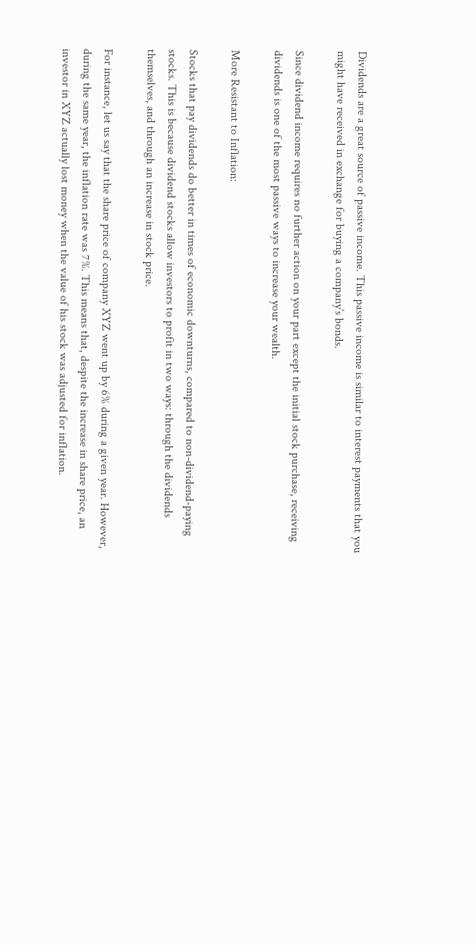Dividends are a great source of passive income. This passive income is similar to interest payments that you might have received in exchange for buying a company’s bonds.

Since dividend income requires no further action on your part except the initial stock purchase, receiving dividends is one of the most passive ways to increase your wealth.

More Resistant to Inflation:

Stocks that pay dividends do better in times of economic downturns, compared to non-dividend-paying stocks. This is because dividend stocks allow investors to profit in two ways: through the dividends themselves, and through an increase in stock price.

For instance, let us say that the share price of company XYZ went up by 6% during a given year. However, during the same year, the inflation rate was 7%. This means that, despite the increase in share price, an investor in XYZ actually lost money when the value of his stock was adjusted for inflation.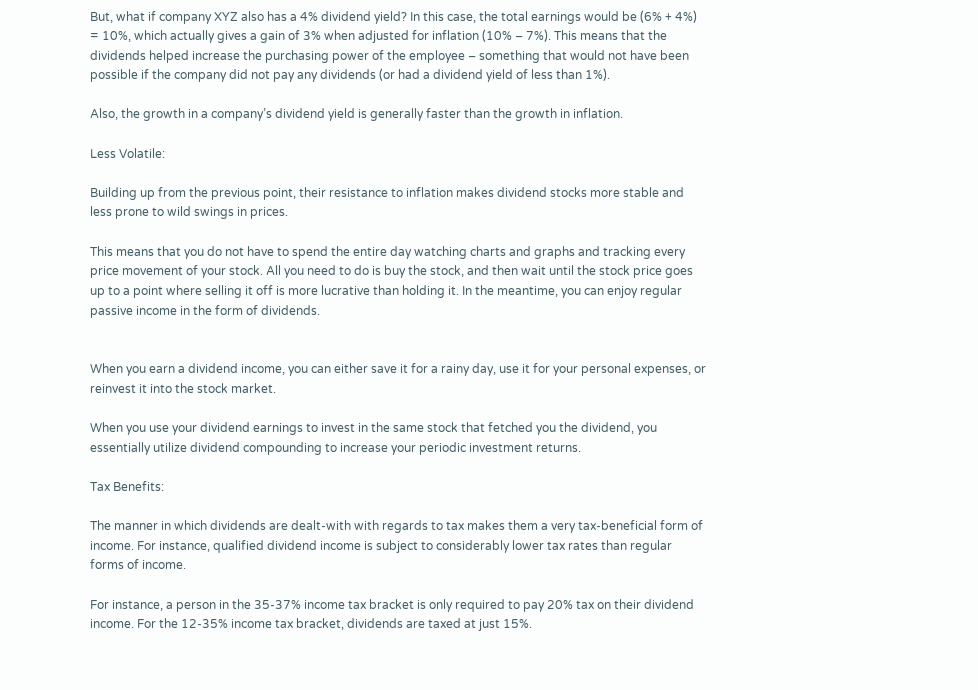But, what if company XYZ also has a 4% dividend yield? In this case, the total earnings would be (6% + 4%) = 10%, which actually gives a gain of 3% when adjusted for inflation (10% – 7%). This means that the dividends helped increase the purchasing power of the employee – something that would not have been possible if the company did not pay any dividends (or had a dividend yield of less than 1%).

Also, the growth in a company’s dividend yield is generally faster than the growth in inflation.

Less Volatile:

Building up from the previous point, their resistance to inflation makes dividend stocks more stable and less prone to wild swings in prices.

This means that you do not have to spend the entire day watching charts and graphs and tracking every price movement of your stock. All you need to do is buy the stock, and then wait until the stock price goes up to a point where selling it off is more lucrative than holding it. In the meantime, you can enjoy regular passive income in the form of dividends.


When you earn a dividend income, you can either save it for a rainy day, use it for your personal expenses, or reinvest it into the stock market.

When you use your dividend earnings to invest in the same stock that fetched you the dividend, you essentially utilize dividend compounding to increase your periodic investment returns.

Tax Benefits:

The manner in which dividends are dealt-with with regards to tax makes them a very tax-beneficial form of income. For instance, qualified dividend income is subject to considerably lower tax rates than regular forms of income.

For instance, a person in the 35-37% income tax bracket is only required to pay 20% tax on their dividend income. For the 12-35% income tax bracket, dividends are taxed at just 15%.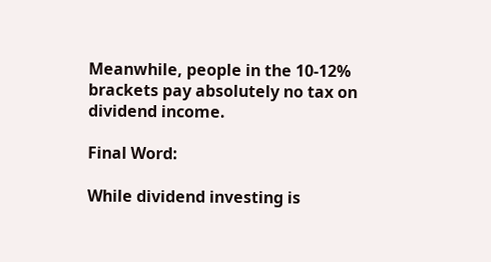Meanwhile, people in the 10-12% brackets pay absolutely no tax on dividend income.

Final Word:

While dividend investing is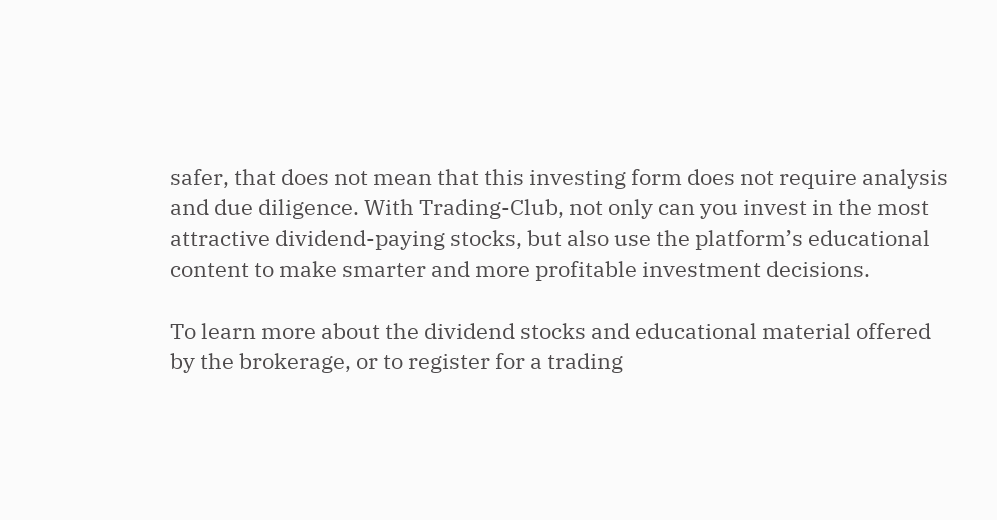safer, that does not mean that this investing form does not require analysis and due diligence. With Trading-Club, not only can you invest in the most attractive dividend-paying stocks, but also use the platform’s educational content to make smarter and more profitable investment decisions.

To learn more about the dividend stocks and educational material offered by the brokerage, or to register for a trading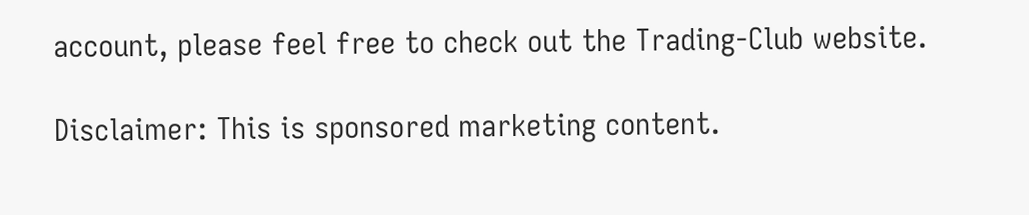account, please feel free to check out the Trading-Club website.

Disclaimer: This is sponsored marketing content.